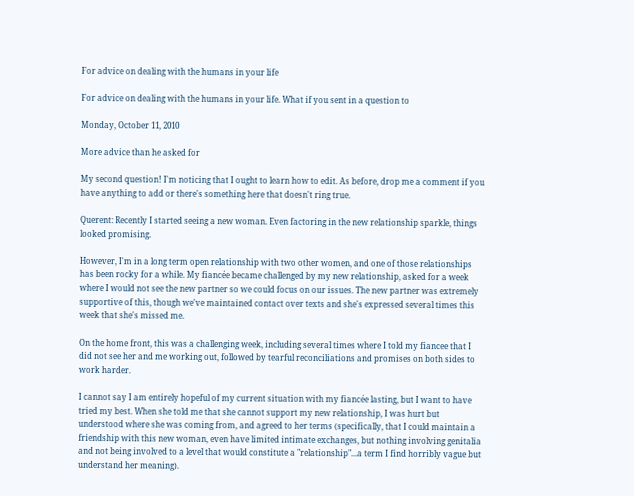For advice on dealing with the humans in your life

For advice on dealing with the humans in your life. What if you sent in a question to

Monday, October 11, 2010

More advice than he asked for

My second question! I'm noticing that I ought to learn how to edit. As before, drop me a comment if you have anything to add or there's something here that doesn't ring true.

Querent: Recently I started seeing a new woman. Even factoring in the new relationship sparkle, things looked promising.

However, I'm in a long term open relationship with two other women, and one of those relationships has been rocky for a while. My fiancée became challenged by my new relationship, asked for a week where I would not see the new partner so we could focus on our issues. The new partner was extremely supportive of this, though we've maintained contact over texts and she's expressed several times this week that she's missed me.

On the home front, this was a challenging week, including several times where I told my fiancee that I did not see her and me working out, followed by tearful reconciliations and promises on both sides to work harder.

I cannot say I am entirely hopeful of my current situation with my fiancée lasting, but I want to have tried my best. When she told me that she cannot support my new relationship, I was hurt but understood where she was coming from, and agreed to her terms (specifically, that I could maintain a friendship with this new woman, even have limited intimate exchanges, but nothing involving genitalia and not being involved to a level that would constitute a "relationship"...a term I find horribly vague but understand her meaning).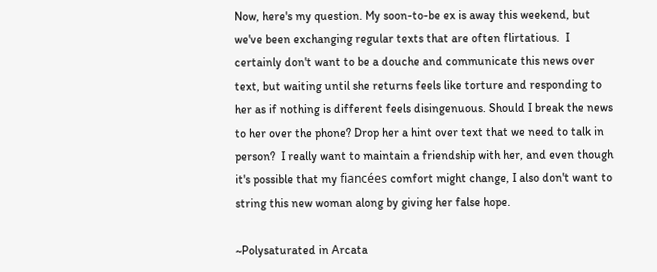Now, here's my question. My soon-to-be ex is away this weekend, but we've been exchanging regular texts that are often flirtatious.  I certainly don't want to be a douche and communicate this news over text, but waiting until she returns feels like torture and responding to her as if nothing is different feels disingenuous. Should I break the news to her over the phone? Drop her a hint over text that we need to talk in person?  I really want to maintain a friendship with her, and even though it's possible that my fiancées comfort might change, I also don't want to string this new woman along by giving her false hope.

~Polysaturated in Arcata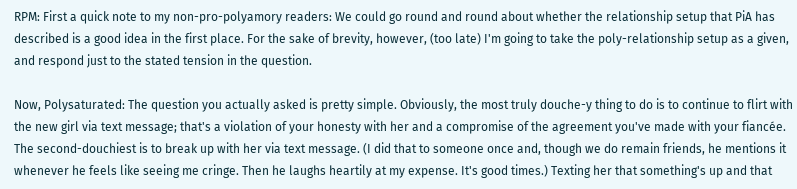RPM: First a quick note to my non-pro-polyamory readers: We could go round and round about whether the relationship setup that PiA has described is a good idea in the first place. For the sake of brevity, however, (too late) I'm going to take the poly-relationship setup as a given, and respond just to the stated tension in the question.

Now, Polysaturated: The question you actually asked is pretty simple. Obviously, the most truly douche-y thing to do is to continue to flirt with the new girl via text message; that's a violation of your honesty with her and a compromise of the agreement you've made with your fiancée. The second-douchiest is to break up with her via text message. (I did that to someone once and, though we do remain friends, he mentions it whenever he feels like seeing me cringe. Then he laughs heartily at my expense. It's good times.) Texting her that something's up and that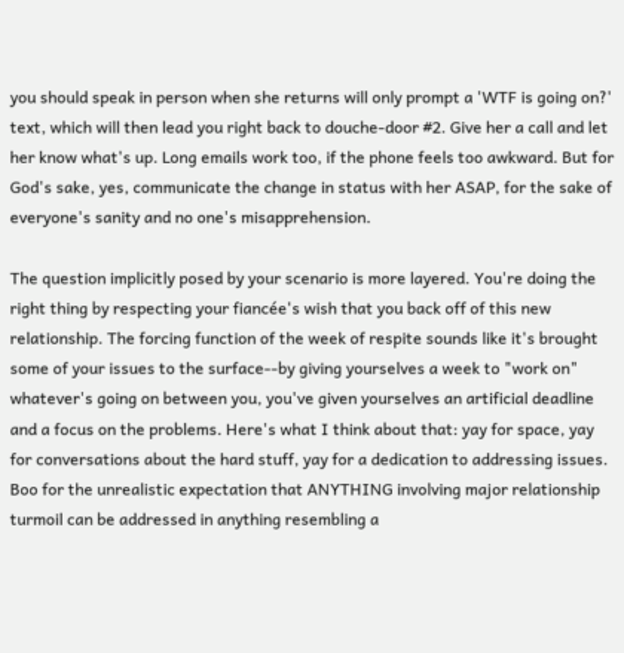you should speak in person when she returns will only prompt a 'WTF is going on?' text, which will then lead you right back to douche-door #2. Give her a call and let her know what's up. Long emails work too, if the phone feels too awkward. But for God's sake, yes, communicate the change in status with her ASAP, for the sake of everyone's sanity and no one's misapprehension.

The question implicitly posed by your scenario is more layered. You're doing the right thing by respecting your fiancée's wish that you back off of this new relationship. The forcing function of the week of respite sounds like it's brought some of your issues to the surface--by giving yourselves a week to "work on" whatever's going on between you, you've given yourselves an artificial deadline and a focus on the problems. Here's what I think about that: yay for space, yay for conversations about the hard stuff, yay for a dedication to addressing issues. Boo for the unrealistic expectation that ANYTHING involving major relationship turmoil can be addressed in anything resembling a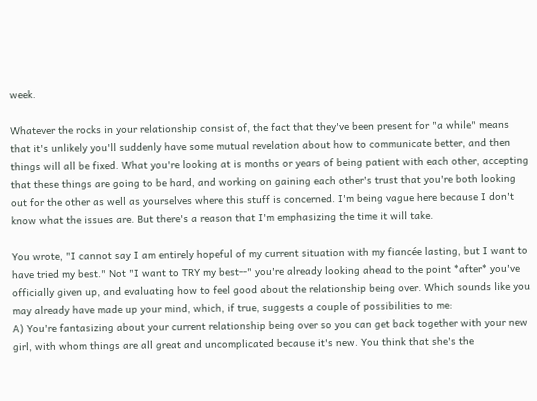week.

Whatever the rocks in your relationship consist of, the fact that they've been present for "a while" means that it's unlikely you'll suddenly have some mutual revelation about how to communicate better, and then things will all be fixed. What you're looking at is months or years of being patient with each other, accepting that these things are going to be hard, and working on gaining each other's trust that you're both looking out for the other as well as yourselves where this stuff is concerned. I'm being vague here because I don't know what the issues are. But there's a reason that I'm emphasizing the time it will take.

You wrote, "I cannot say I am entirely hopeful of my current situation with my fiancée lasting, but I want to have tried my best." Not "I want to TRY my best--" you're already looking ahead to the point *after* you've officially given up, and evaluating how to feel good about the relationship being over. Which sounds like you may already have made up your mind, which, if true, suggests a couple of possibilities to me:
A) You're fantasizing about your current relationship being over so you can get back together with your new girl, with whom things are all great and uncomplicated because it's new. You think that she's the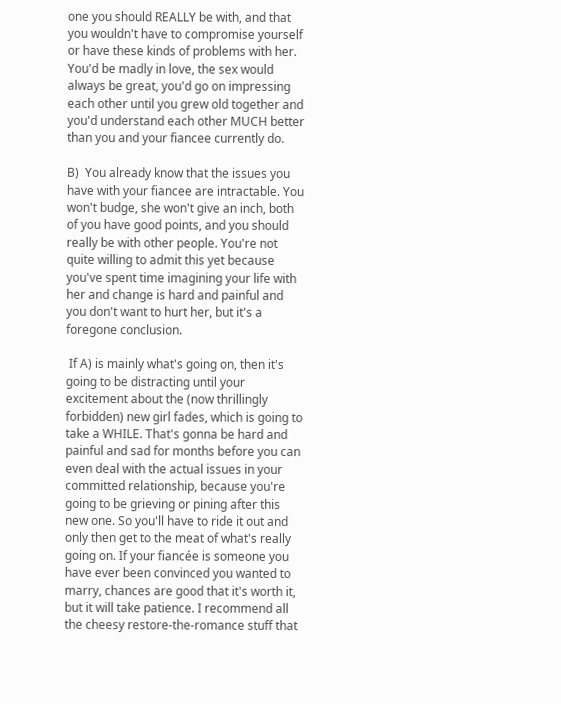one you should REALLY be with, and that you wouldn't have to compromise yourself or have these kinds of problems with her. You'd be madly in love, the sex would always be great, you'd go on impressing each other until you grew old together and you'd understand each other MUCH better than you and your fiancee currently do.

B)  You already know that the issues you have with your fiancee are intractable. You won't budge, she won't give an inch, both of you have good points, and you should really be with other people. You're not quite willing to admit this yet because you've spent time imagining your life with her and change is hard and painful and you don't want to hurt her, but it's a foregone conclusion.

 If A) is mainly what's going on, then it's going to be distracting until your excitement about the (now thrillingly forbidden) new girl fades, which is going to take a WHILE. That's gonna be hard and painful and sad for months before you can even deal with the actual issues in your committed relationship, because you're going to be grieving or pining after this new one. So you'll have to ride it out and only then get to the meat of what's really going on. If your fiancée is someone you have ever been convinced you wanted to marry, chances are good that it's worth it, but it will take patience. I recommend all the cheesy restore-the-romance stuff that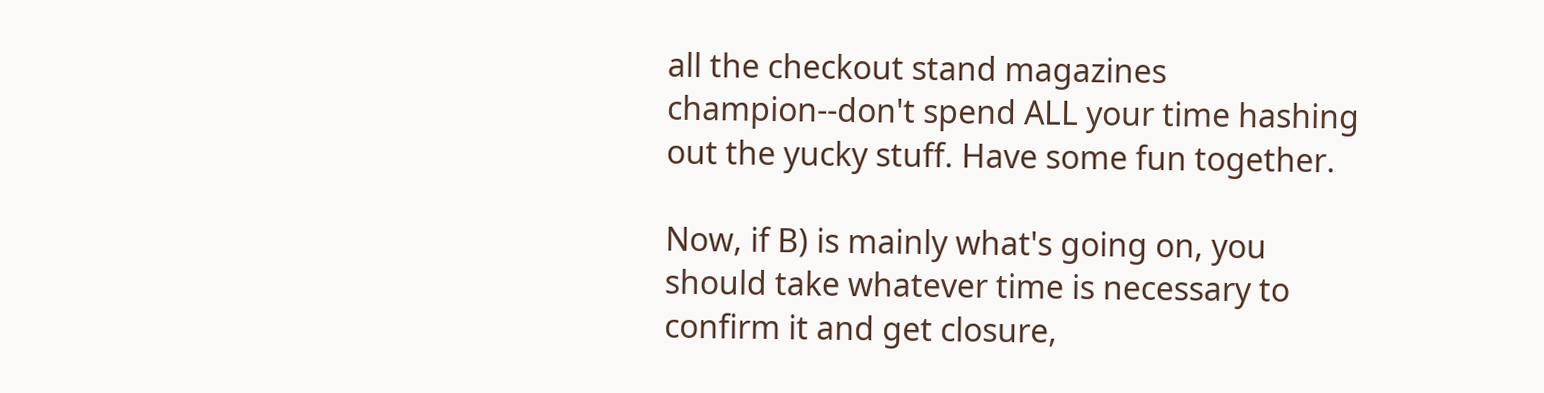all the checkout stand magazines champion--don't spend ALL your time hashing out the yucky stuff. Have some fun together.

Now, if B) is mainly what's going on, you should take whatever time is necessary to confirm it and get closure,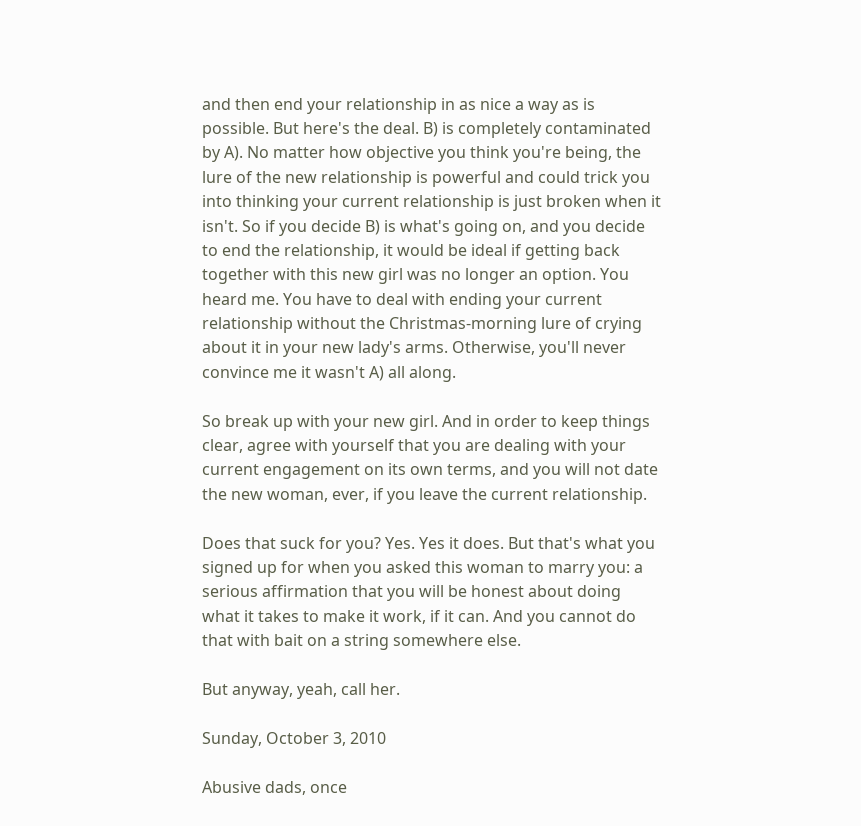and then end your relationship in as nice a way as is possible. But here's the deal. B) is completely contaminated by A). No matter how objective you think you're being, the lure of the new relationship is powerful and could trick you into thinking your current relationship is just broken when it isn't. So if you decide B) is what's going on, and you decide to end the relationship, it would be ideal if getting back together with this new girl was no longer an option. You heard me. You have to deal with ending your current relationship without the Christmas-morning lure of crying about it in your new lady's arms. Otherwise, you'll never convince me it wasn't A) all along.

So break up with your new girl. And in order to keep things clear, agree with yourself that you are dealing with your current engagement on its own terms, and you will not date the new woman, ever, if you leave the current relationship.

Does that suck for you? Yes. Yes it does. But that's what you signed up for when you asked this woman to marry you: a serious affirmation that you will be honest about doing what it takes to make it work, if it can. And you cannot do that with bait on a string somewhere else.

But anyway, yeah, call her.

Sunday, October 3, 2010

Abusive dads, once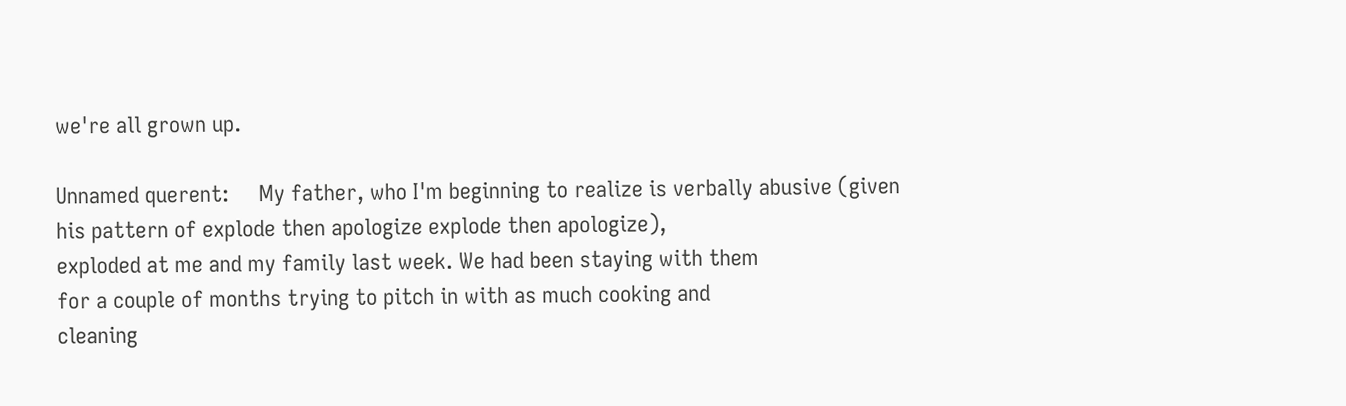we're all grown up.

Unnamed querent:     My father, who I'm beginning to realize is verbally abusive (given
his pattern of explode then apologize explode then apologize),
exploded at me and my family last week. We had been staying with them
for a couple of months trying to pitch in with as much cooking and
cleaning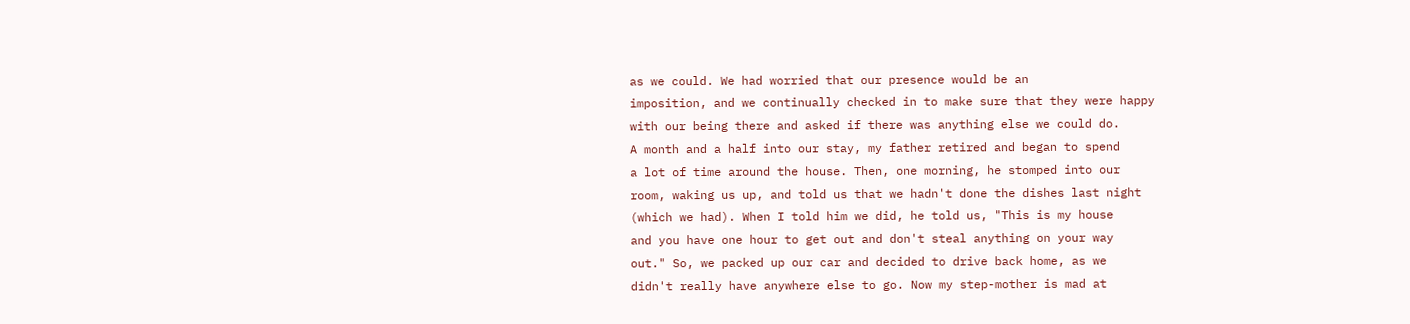as we could. We had worried that our presence would be an
imposition, and we continually checked in to make sure that they were happy
with our being there and asked if there was anything else we could do.
A month and a half into our stay, my father retired and began to spend
a lot of time around the house. Then, one morning, he stomped into our
room, waking us up, and told us that we hadn't done the dishes last night
(which we had). When I told him we did, he told us, "This is my house
and you have one hour to get out and don't steal anything on your way
out." So, we packed up our car and decided to drive back home, as we
didn't really have anywhere else to go. Now my step-mother is mad at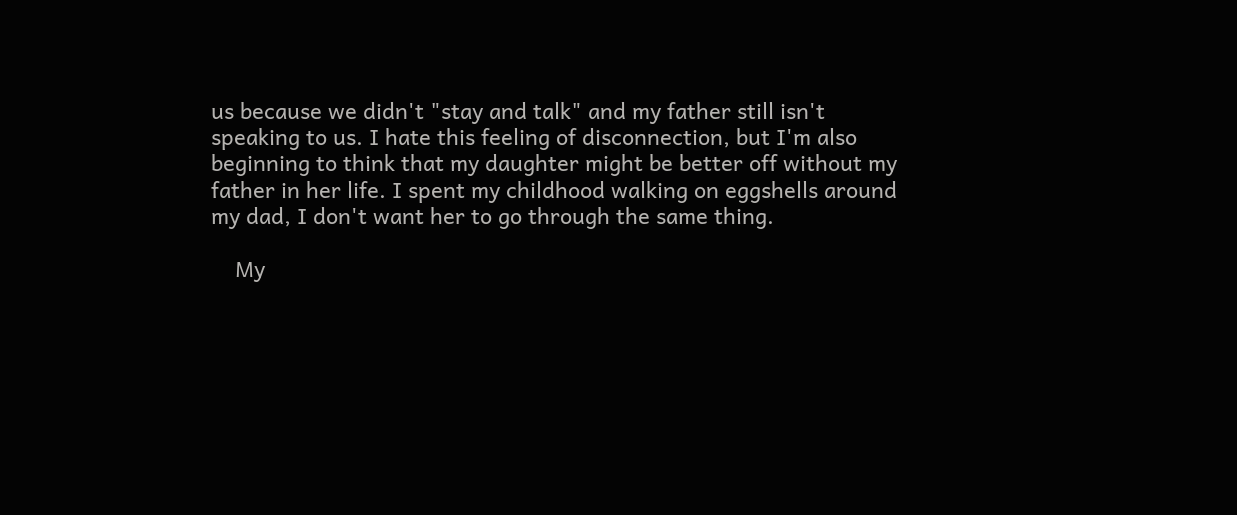us because we didn't "stay and talk" and my father still isn't
speaking to us. I hate this feeling of disconnection, but I'm also
beginning to think that my daughter might be better off without my
father in her life. I spent my childhood walking on eggshells around
my dad, I don't want her to go through the same thing.

    My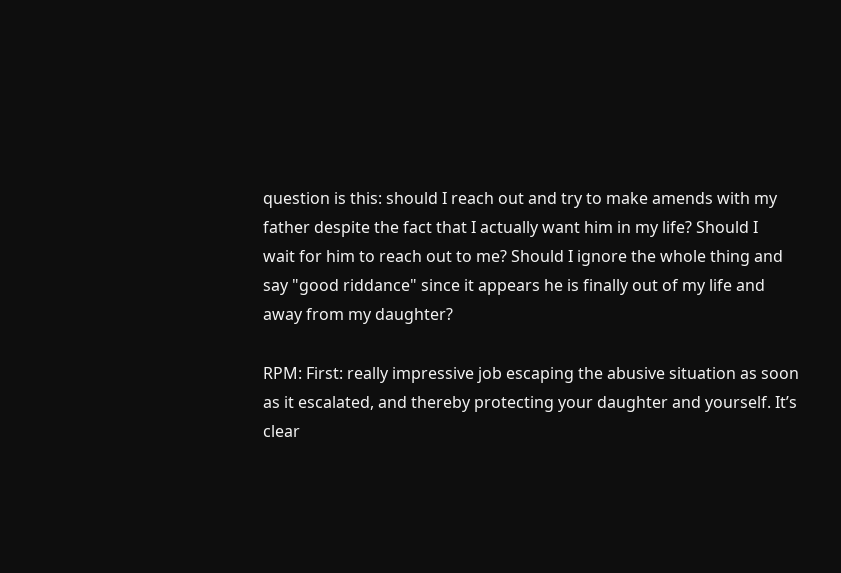question is this: should I reach out and try to make amends with my
father despite the fact that I actually want him in my life? Should I
wait for him to reach out to me? Should I ignore the whole thing and
say "good riddance" since it appears he is finally out of my life and
away from my daughter?

RPM: First: really impressive job escaping the abusive situation as soon as it escalated, and thereby protecting your daughter and yourself. It’s clear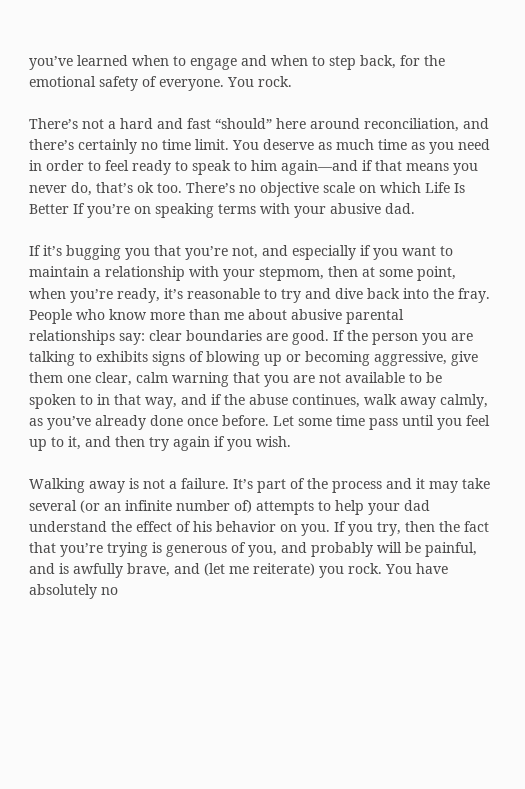you’ve learned when to engage and when to step back, for the emotional safety of everyone. You rock.

There’s not a hard and fast “should” here around reconciliation, and there’s certainly no time limit. You deserve as much time as you need in order to feel ready to speak to him again—and if that means you never do, that’s ok too. There’s no objective scale on which Life Is Better If you’re on speaking terms with your abusive dad.

If it’s bugging you that you’re not, and especially if you want to maintain a relationship with your stepmom, then at some point, when you’re ready, it’s reasonable to try and dive back into the fray. People who know more than me about abusive parental relationships say: clear boundaries are good. If the person you are talking to exhibits signs of blowing up or becoming aggressive, give them one clear, calm warning that you are not available to be spoken to in that way, and if the abuse continues, walk away calmly, as you’ve already done once before. Let some time pass until you feel up to it, and then try again if you wish.

Walking away is not a failure. It’s part of the process and it may take several (or an infinite number of) attempts to help your dad understand the effect of his behavior on you. If you try, then the fact that you’re trying is generous of you, and probably will be painful, and is awfully brave, and (let me reiterate) you rock. You have absolutely no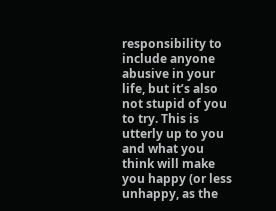responsibility to include anyone abusive in your life, but it’s also not stupid of you to try. This is utterly up to you and what you think will make you happy (or less unhappy, as the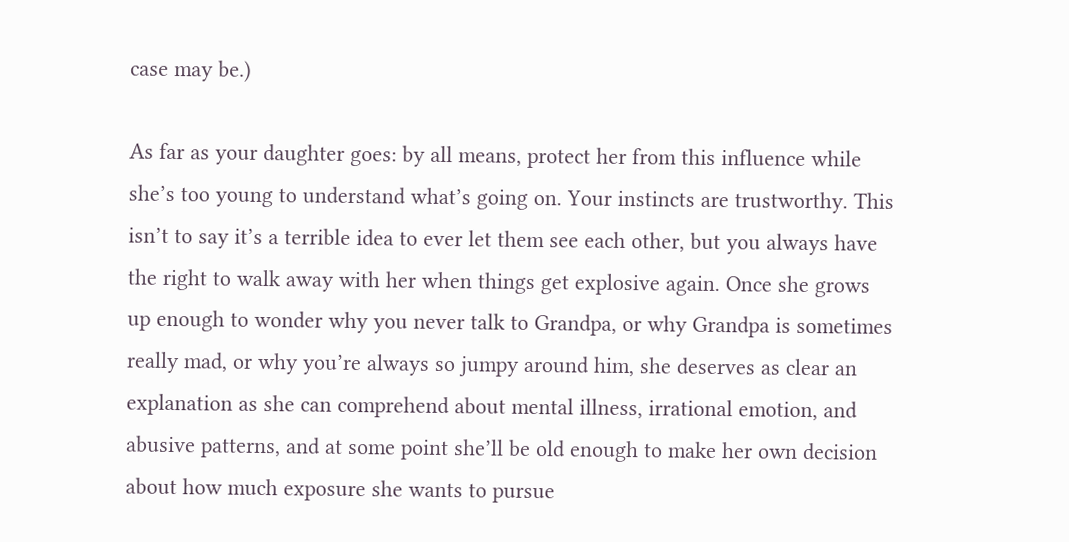case may be.)

As far as your daughter goes: by all means, protect her from this influence while she’s too young to understand what’s going on. Your instincts are trustworthy. This isn’t to say it’s a terrible idea to ever let them see each other, but you always have the right to walk away with her when things get explosive again. Once she grows up enough to wonder why you never talk to Grandpa, or why Grandpa is sometimes really mad, or why you’re always so jumpy around him, she deserves as clear an explanation as she can comprehend about mental illness, irrational emotion, and abusive patterns, and at some point she’ll be old enough to make her own decision about how much exposure she wants to pursue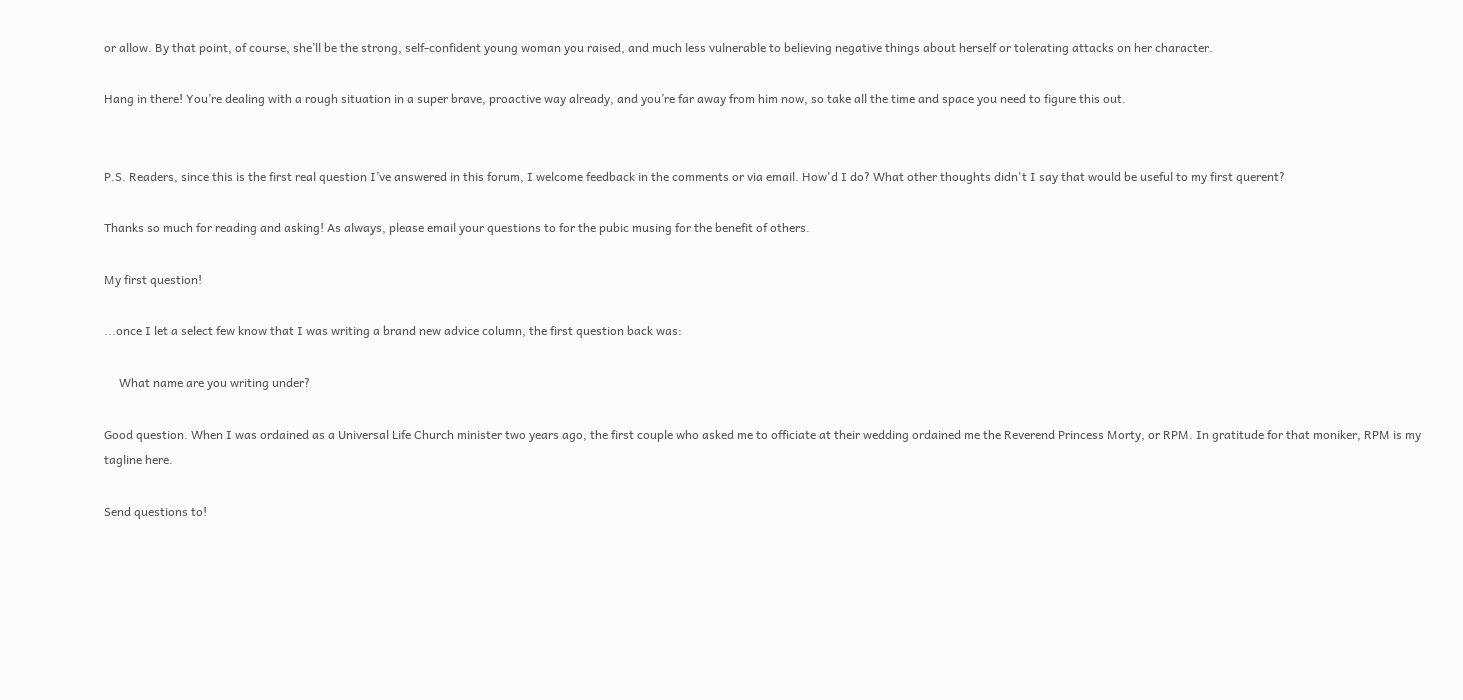or allow. By that point, of course, she’ll be the strong, self-confident young woman you raised, and much less vulnerable to believing negative things about herself or tolerating attacks on her character.

Hang in there! You’re dealing with a rough situation in a super brave, proactive way already, and you’re far away from him now, so take all the time and space you need to figure this out.


P.S. Readers, since this is the first real question I’ve answered in this forum, I welcome feedback in the comments or via email. How'd I do? What other thoughts didn't I say that would be useful to my first querent?

Thanks so much for reading and asking! As always, please email your questions to for the pubic musing for the benefit of others.

My first question!

...once I let a select few know that I was writing a brand new advice column, the first question back was:

     What name are you writing under?

Good question. When I was ordained as a Universal Life Church minister two years ago, the first couple who asked me to officiate at their wedding ordained me the Reverend Princess Morty, or RPM. In gratitude for that moniker, RPM is my tagline here.

Send questions to!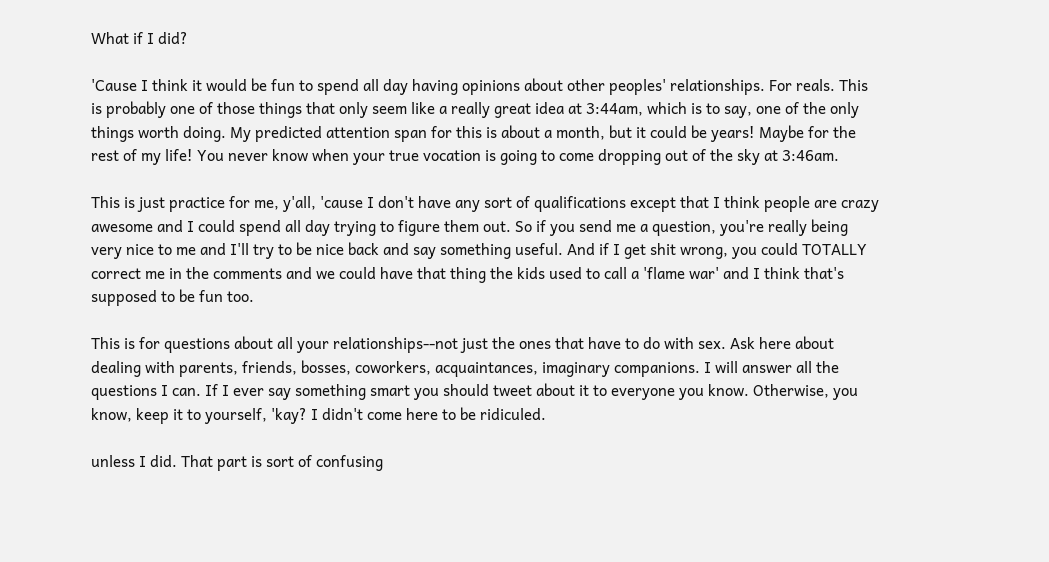What if I did?

'Cause I think it would be fun to spend all day having opinions about other peoples' relationships. For reals. This is probably one of those things that only seem like a really great idea at 3:44am, which is to say, one of the only things worth doing. My predicted attention span for this is about a month, but it could be years! Maybe for the rest of my life! You never know when your true vocation is going to come dropping out of the sky at 3:46am.

This is just practice for me, y'all, 'cause I don't have any sort of qualifications except that I think people are crazy awesome and I could spend all day trying to figure them out. So if you send me a question, you're really being very nice to me and I'll try to be nice back and say something useful. And if I get shit wrong, you could TOTALLY correct me in the comments and we could have that thing the kids used to call a 'flame war' and I think that's supposed to be fun too.

This is for questions about all your relationships--not just the ones that have to do with sex. Ask here about dealing with parents, friends, bosses, coworkers, acquaintances, imaginary companions. I will answer all the questions I can. If I ever say something smart you should tweet about it to everyone you know. Otherwise, you know, keep it to yourself, 'kay? I didn't come here to be ridiculed.

unless I did. That part is sort of confusing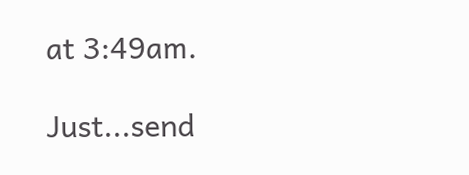at 3:49am.

Just...send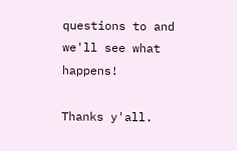questions to and we'll see what happens!

Thanks y'all.